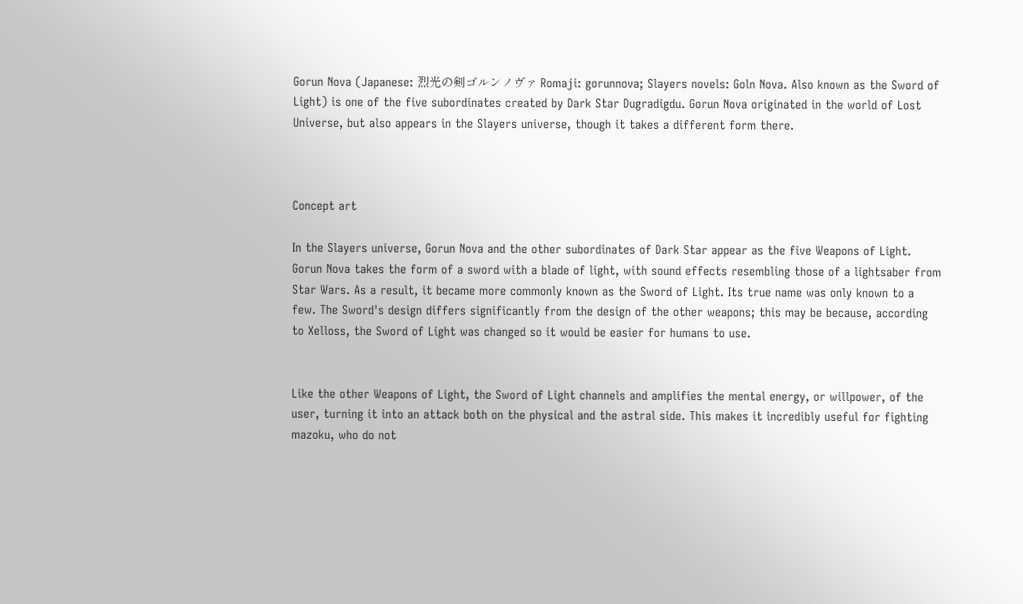Gorun Nova (Japanese: 烈光の剣ゴルンノヴァ Romaji: gorunnova; Slayers novels: Goln Nova. Also known as the Sword of Light) is one of the five subordinates created by Dark Star Dugradigdu. Gorun Nova originated in the world of Lost Universe, but also appears in the Slayers universe, though it takes a different form there.



Concept art

In the Slayers universe, Gorun Nova and the other subordinates of Dark Star appear as the five Weapons of Light. Gorun Nova takes the form of a sword with a blade of light, with sound effects resembling those of a lightsaber from Star Wars. As a result, it became more commonly known as the Sword of Light. Its true name was only known to a few. The Sword's design differs significantly from the design of the other weapons; this may be because, according to Xelloss, the Sword of Light was changed so it would be easier for humans to use.


Like the other Weapons of Light, the Sword of Light channels and amplifies the mental energy, or willpower, of the user, turning it into an attack both on the physical and the astral side. This makes it incredibly useful for fighting mazoku, who do not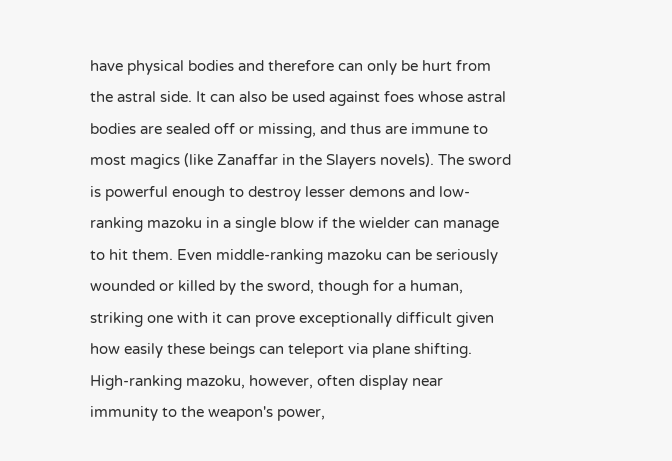have physical bodies and therefore can only be hurt from the astral side. It can also be used against foes whose astral bodies are sealed off or missing, and thus are immune to most magics (like Zanaffar in the Slayers novels). The sword is powerful enough to destroy lesser demons and low-ranking mazoku in a single blow if the wielder can manage to hit them. Even middle-ranking mazoku can be seriously wounded or killed by the sword, though for a human, striking one with it can prove exceptionally difficult given how easily these beings can teleport via plane shifting. High-ranking mazoku, however, often display near immunity to the weapon's power,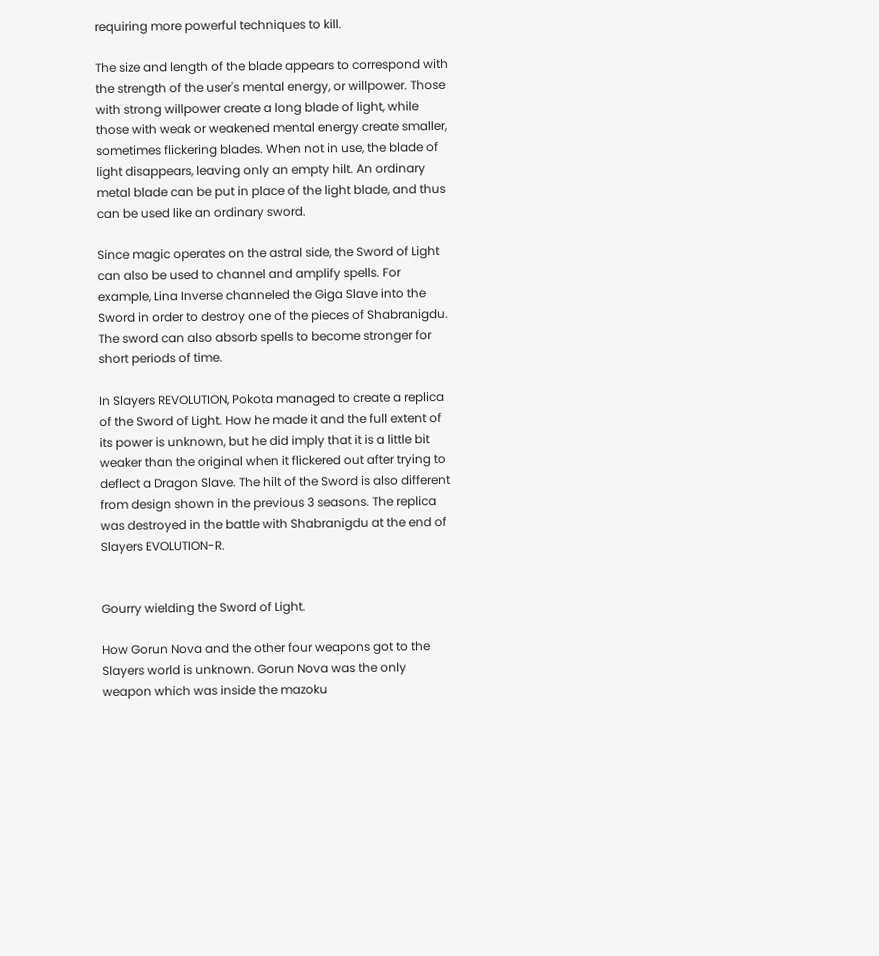requiring more powerful techniques to kill.

The size and length of the blade appears to correspond with the strength of the user's mental energy, or willpower. Those with strong willpower create a long blade of light, while those with weak or weakened mental energy create smaller, sometimes flickering blades. When not in use, the blade of light disappears, leaving only an empty hilt. An ordinary metal blade can be put in place of the light blade, and thus can be used like an ordinary sword.

Since magic operates on the astral side, the Sword of Light can also be used to channel and amplify spells. For example, Lina Inverse channeled the Giga Slave into the Sword in order to destroy one of the pieces of Shabranigdu. The sword can also absorb spells to become stronger for short periods of time.

In Slayers REVOLUTION, Pokota managed to create a replica of the Sword of Light. How he made it and the full extent of its power is unknown, but he did imply that it is a little bit weaker than the original when it flickered out after trying to deflect a Dragon Slave. The hilt of the Sword is also different from design shown in the previous 3 seasons. The replica was destroyed in the battle with Shabranigdu at the end of Slayers EVOLUTION-R.


Gourry wielding the Sword of Light.

How Gorun Nova and the other four weapons got to the Slayers world is unknown. Gorun Nova was the only weapon which was inside the mazoku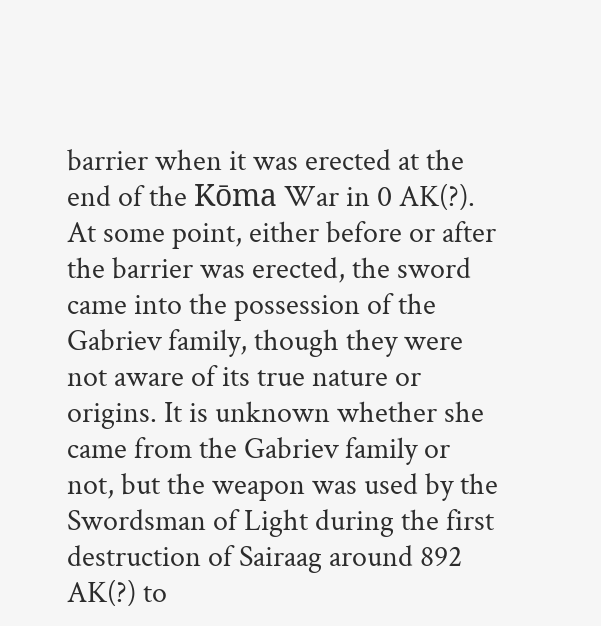barrier when it was erected at the end of the Kōma War in 0 AK(?). At some point, either before or after the barrier was erected, the sword came into the possession of the Gabriev family, though they were not aware of its true nature or origins. It is unknown whether she came from the Gabriev family or not, but the weapon was used by the Swordsman of Light during the first destruction of Sairaag around 892 AK(?) to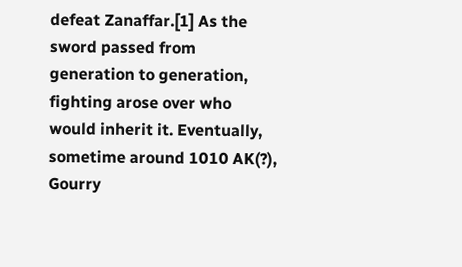defeat Zanaffar.[1] As the sword passed from generation to generation, fighting arose over who would inherit it. Eventually, sometime around 1010 AK(?), Gourry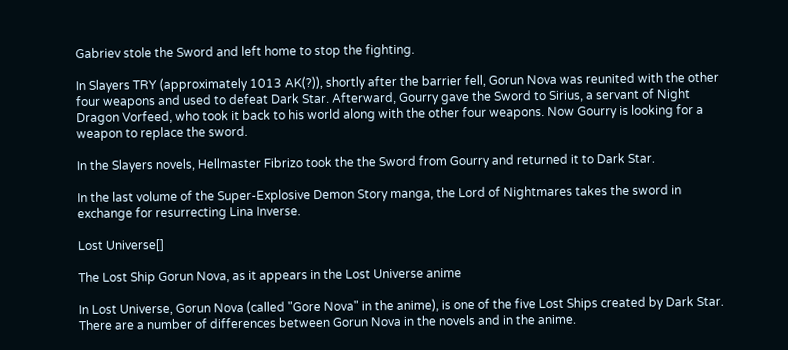Gabriev stole the Sword and left home to stop the fighting.

In Slayers TRY (approximately 1013 AK(?)), shortly after the barrier fell, Gorun Nova was reunited with the other four weapons and used to defeat Dark Star. Afterward, Gourry gave the Sword to Sirius, a servant of Night Dragon Vorfeed, who took it back to his world along with the other four weapons. Now Gourry is looking for a weapon to replace the sword.

In the Slayers novels, Hellmaster Fibrizo took the the Sword from Gourry and returned it to Dark Star.

In the last volume of the Super-Explosive Demon Story manga, the Lord of Nightmares takes the sword in exchange for resurrecting Lina Inverse.

Lost Universe[]

The Lost Ship Gorun Nova, as it appears in the Lost Universe anime

In Lost Universe, Gorun Nova (called "Gore Nova" in the anime), is one of the five Lost Ships created by Dark Star. There are a number of differences between Gorun Nova in the novels and in the anime.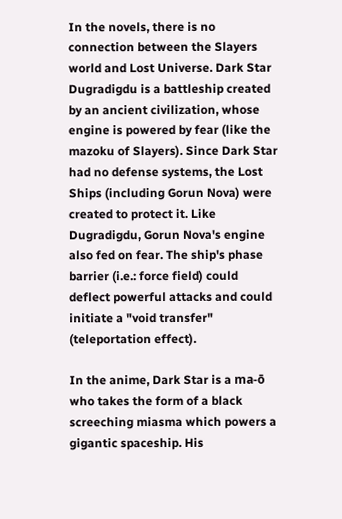In the novels, there is no connection between the Slayers world and Lost Universe. Dark Star Dugradigdu is a battleship created by an ancient civilization, whose engine is powered by fear (like the mazoku of Slayers). Since Dark Star had no defense systems, the Lost Ships (including Gorun Nova) were created to protect it. Like Dugradigdu, Gorun Nova's engine also fed on fear. The ship's phase barrier (i.e.: force field) could deflect powerful attacks and could initiate a "void transfer" (teleportation effect).

In the anime, Dark Star is a ma-ō who takes the form of a black screeching miasma which powers a gigantic spaceship. His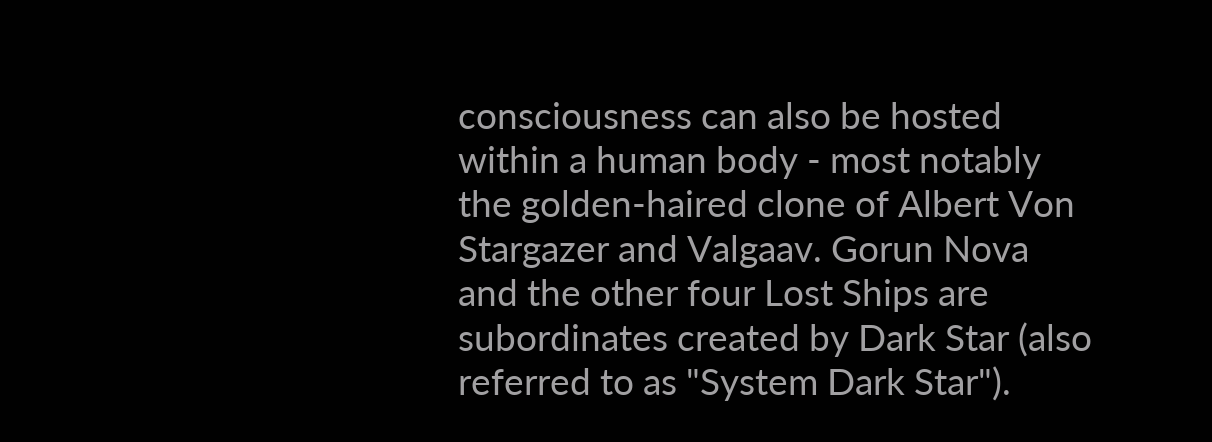consciousness can also be hosted within a human body - most notably the golden-haired clone of Albert Von Stargazer and Valgaav. Gorun Nova and the other four Lost Ships are subordinates created by Dark Star (also referred to as "System Dark Star").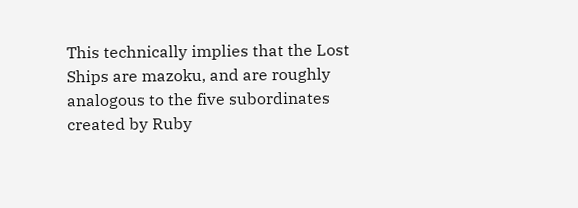This technically implies that the Lost Ships are mazoku, and are roughly analogous to the five subordinates created by Ruby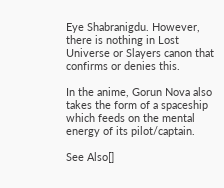Eye Shabranigdu. However, there is nothing in Lost Universe or Slayers canon that confirms or denies this.

In the anime, Gorun Nova also takes the form of a spaceship which feeds on the mental energy of its pilot/captain.

See Also[]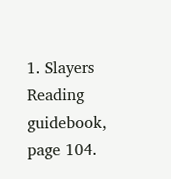1. Slayers Reading guidebook, page 104.